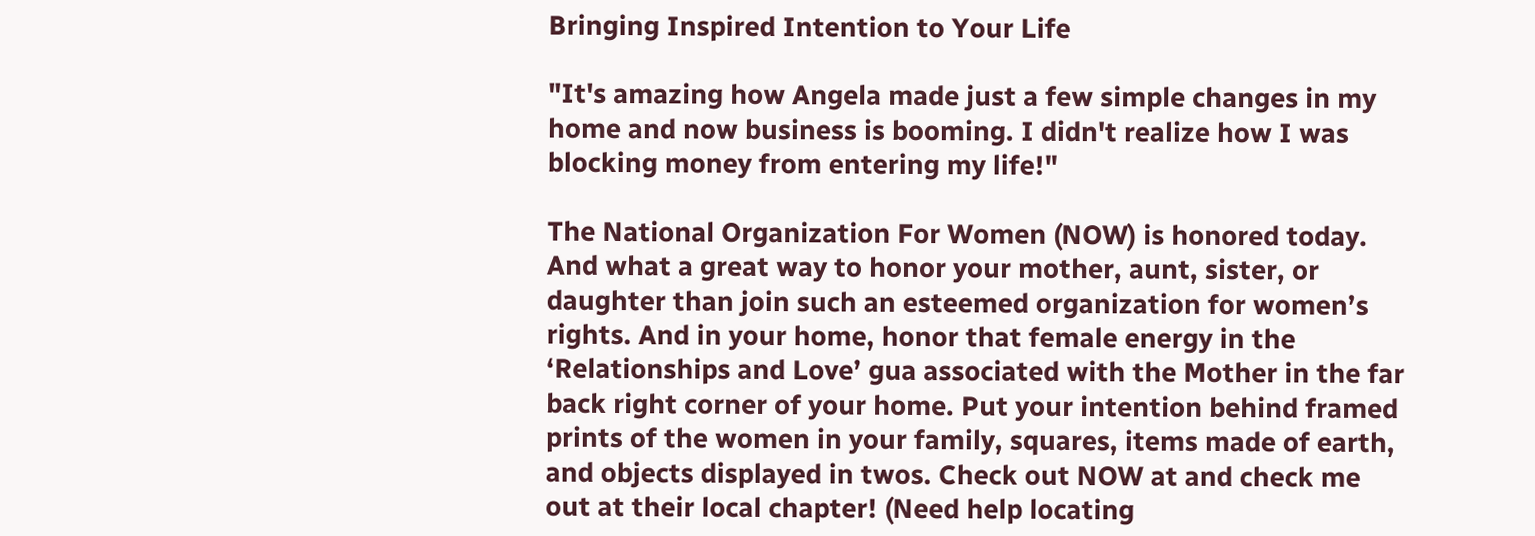Bringing Inspired Intention to Your Life

"It's amazing how Angela made just a few simple changes in my home and now business is booming. I didn't realize how I was blocking money from entering my life!"

The National Organization For Women (NOW) is honored today. And what a great way to honor your mother, aunt, sister, or daughter than join such an esteemed organization for women’s rights. And in your home, honor that female energy in the ‘Relationships and Love’ gua associated with the Mother in the far back right corner of your home. Put your intention behind framed prints of the women in your family, squares, items made of earth, and objects displayed in twos. Check out NOW at and check me out at their local chapter! (Need help locating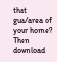that gua/area of your home? Then download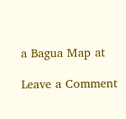a Bagua Map at

Leave a Comment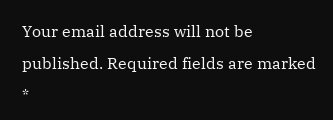Your email address will not be published. Required fields are marked *